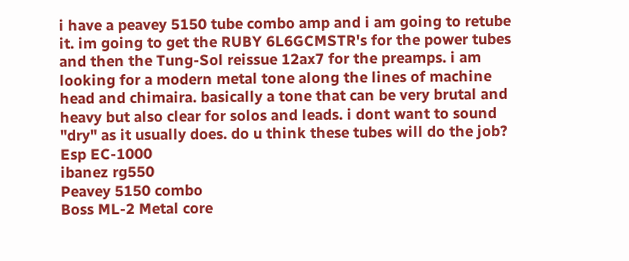i have a peavey 5150 tube combo amp and i am going to retube it. im going to get the RUBY 6L6GCMSTR's for the power tubes and then the Tung-Sol reissue 12ax7 for the preamps. i am looking for a modern metal tone along the lines of machine head and chimaira. basically a tone that can be very brutal and heavy but also clear for solos and leads. i dont want to sound "dry" as it usually does. do u think these tubes will do the job?
Esp EC-1000
ibanez rg550
Peavey 5150 combo
Boss ML-2 Metal core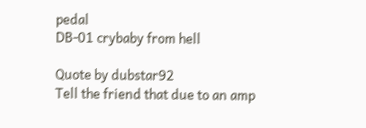pedal
DB-01 crybaby from hell

Quote by dubstar92
Tell the friend that due to an amp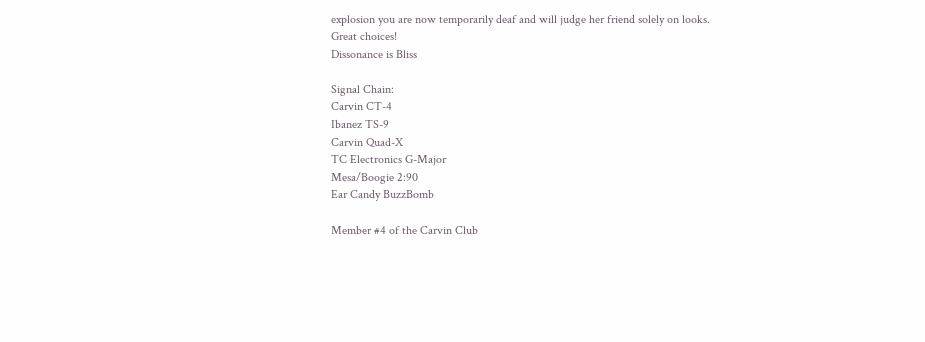explosion you are now temporarily deaf and will judge her friend solely on looks.
Great choices!
Dissonance is Bliss

Signal Chain:
Carvin CT-4
Ibanez TS-9
Carvin Quad-X
TC Electronics G-Major
Mesa/Boogie 2:90
Ear Candy BuzzBomb

Member #4 of the Carvin Club